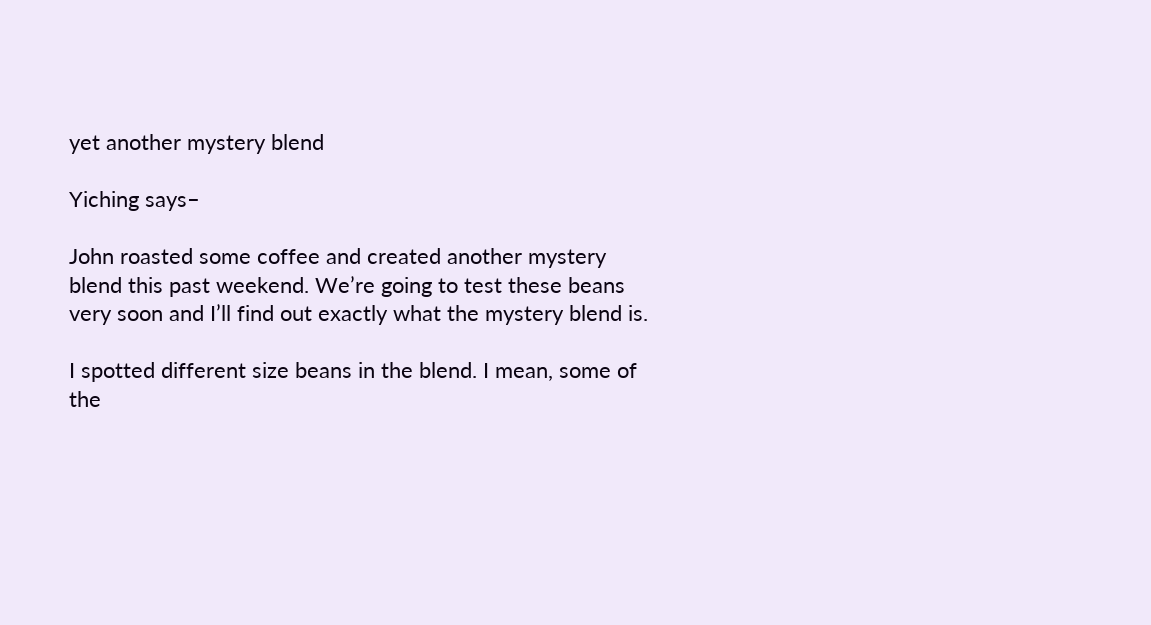yet another mystery blend

Yiching says–

John roasted some coffee and created another mystery blend this past weekend. We’re going to test these beans very soon and I’ll find out exactly what the mystery blend is.

I spotted different size beans in the blend. I mean, some of the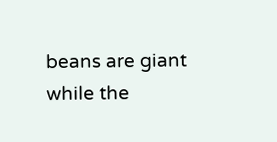beans are giant while the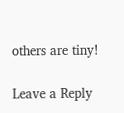others are tiny!

Leave a Reply